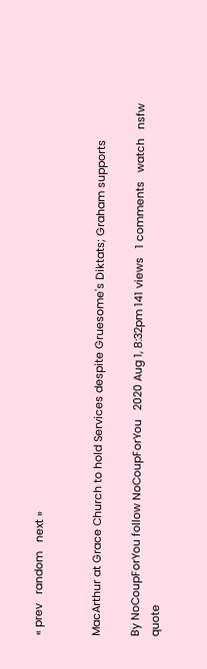« prev   random   next »


MacArthur at Grace Church to hold Services despite Gruesome's Diktats; Graham supports

By NoCoupForYou follow NoCoupForYou   2020 Aug 1, 8:32pm 141 views   1 comments   watch   nsfw   quote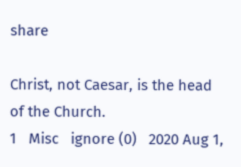share

Christ, not Caesar, is the head of the Church.
1   Misc   ignore (0)   2020 Aug 1,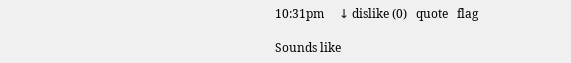10:31pm     ↓ dislike (0)   quote   flag

Sounds like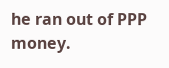he ran out of PPP money.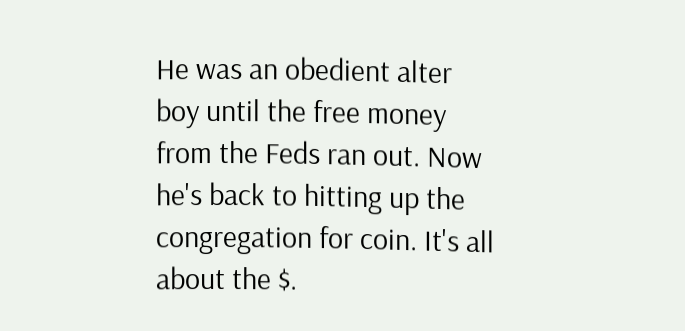He was an obedient alter boy until the free money from the Feds ran out. Now he's back to hitting up the congregation for coin. It's all about the $.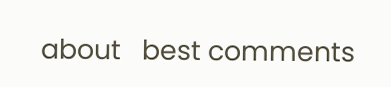about   best comments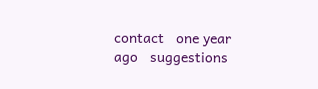contact   one year ago   suggestions